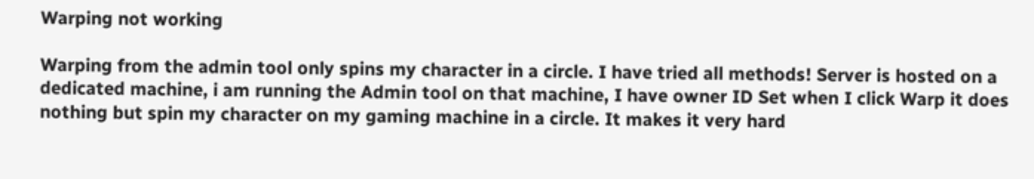Warping not working

Warping from the admin tool only spins my character in a circle. I have tried all methods! Server is hosted on a dedicated machine, i am running the Admin tool on that machine, I have owner ID Set when I click Warp it does nothing but spin my character on my gaming machine in a circle. It makes it very hard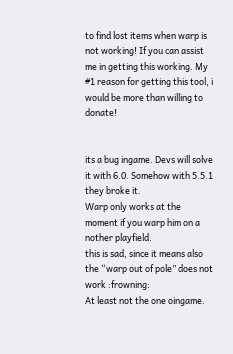to find lost items when warp is not working! If you can assist me in getting this working. My #1 reason for getting this tool, i would be more than willing to donate!


its a bug ingame. Devs will solve it with 6.0. Somehow with 5.5.1 they broke it.
Warp only works at the moment if you warp him on a nother playfield.
this is sad, since it means also the “warp out of pole” does not work :frowning:
At least not the one oingame.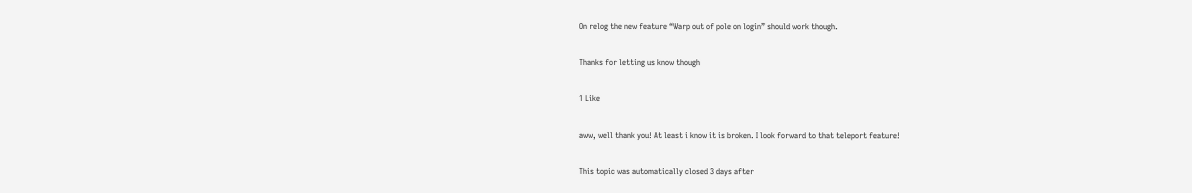On relog the new feature “Warp out of pole on login” should work though.

Thanks for letting us know though

1 Like

aww, well thank you! At least i know it is broken. I look forward to that teleport feature!

This topic was automatically closed 3 days after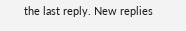the last reply. New replies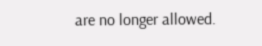are no longer allowed.